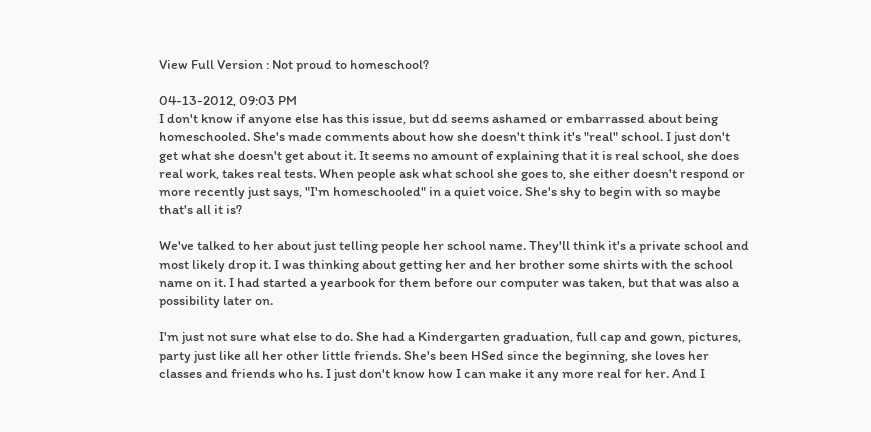View Full Version : Not proud to homeschool?

04-13-2012, 09:03 PM
I don't know if anyone else has this issue, but dd seems ashamed or embarrassed about being homeschooled. She's made comments about how she doesn't think it's "real" school. I just don't get what she doesn't get about it. It seems no amount of explaining that it is real school, she does real work, takes real tests. When people ask what school she goes to, she either doesn't respond or more recently just says, "I'm homeschooled" in a quiet voice. She's shy to begin with so maybe that's all it is?

We've talked to her about just telling people her school name. They'll think it's a private school and most likely drop it. I was thinking about getting her and her brother some shirts with the school name on it. I had started a yearbook for them before our computer was taken, but that was also a possibility later on.

I'm just not sure what else to do. She had a Kindergarten graduation, full cap and gown, pictures, party just like all her other little friends. She's been HSed since the beginning, she loves her classes and friends who hs. I just don't know how I can make it any more real for her. And I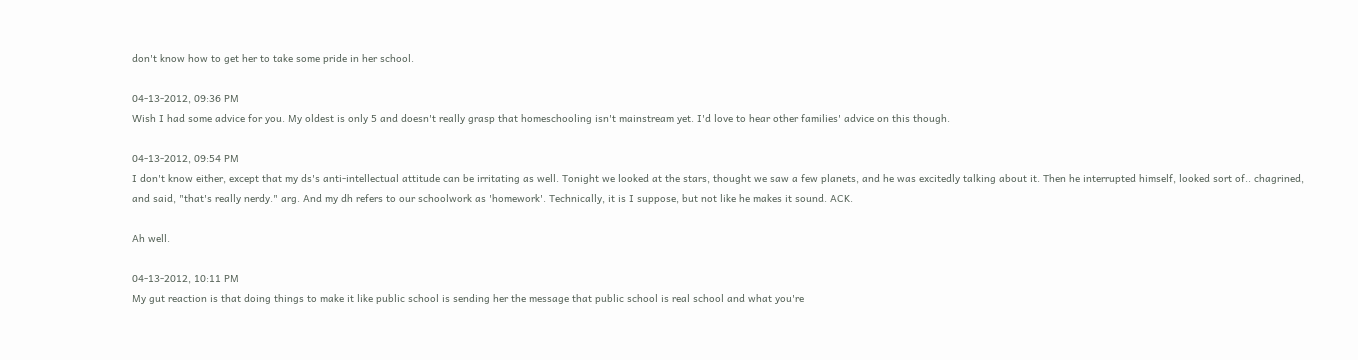don't know how to get her to take some pride in her school.

04-13-2012, 09:36 PM
Wish I had some advice for you. My oldest is only 5 and doesn't really grasp that homeschooling isn't mainstream yet. I'd love to hear other families' advice on this though.

04-13-2012, 09:54 PM
I don't know either, except that my ds's anti-intellectual attitude can be irritating as well. Tonight we looked at the stars, thought we saw a few planets, and he was excitedly talking about it. Then he interrupted himself, looked sort of.. chagrined, and said, "that's really nerdy." arg. And my dh refers to our schoolwork as 'homework'. Technically, it is I suppose, but not like he makes it sound. ACK.

Ah well.

04-13-2012, 10:11 PM
My gut reaction is that doing things to make it like public school is sending her the message that public school is real school and what you're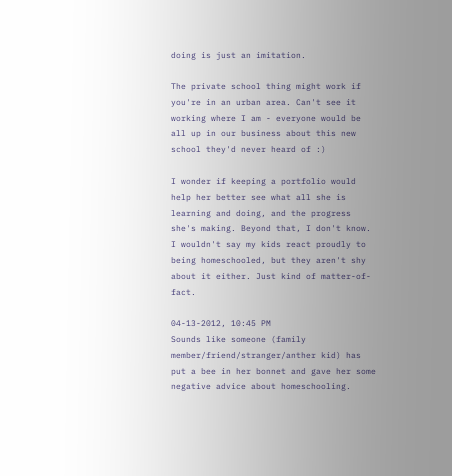doing is just an imitation.

The private school thing might work if you're in an urban area. Can't see it working where I am - everyone would be all up in our business about this new school they'd never heard of :)

I wonder if keeping a portfolio would help her better see what all she is learning and doing, and the progress she's making. Beyond that, I don't know. I wouldn't say my kids react proudly to being homeschooled, but they aren't shy about it either. Just kind of matter-of-fact.

04-13-2012, 10:45 PM
Sounds like someone (family member/friend/stranger/anther kid) has put a bee in her bonnet and gave her some negative advice about homeschooling.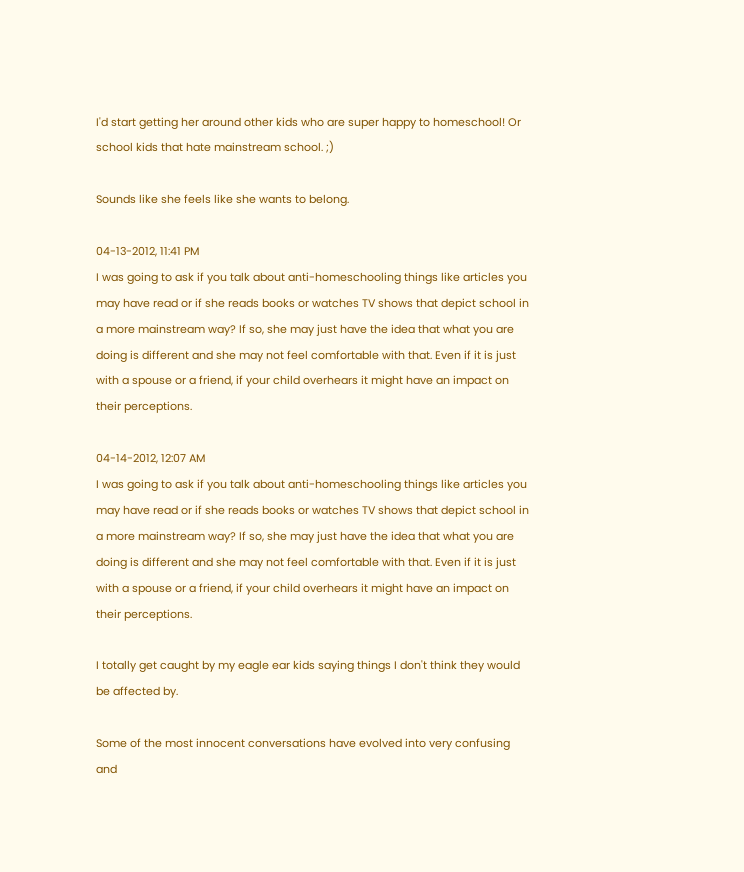I'd start getting her around other kids who are super happy to homeschool! Or school kids that hate mainstream school. ;)

Sounds like she feels like she wants to belong.

04-13-2012, 11:41 PM
I was going to ask if you talk about anti-homeschooling things like articles you may have read or if she reads books or watches TV shows that depict school in a more mainstream way? If so, she may just have the idea that what you are doing is different and she may not feel comfortable with that. Even if it is just with a spouse or a friend, if your child overhears it might have an impact on their perceptions.

04-14-2012, 12:07 AM
I was going to ask if you talk about anti-homeschooling things like articles you may have read or if she reads books or watches TV shows that depict school in a more mainstream way? If so, she may just have the idea that what you are doing is different and she may not feel comfortable with that. Even if it is just with a spouse or a friend, if your child overhears it might have an impact on their perceptions.

I totally get caught by my eagle ear kids saying things I don't think they would be affected by.

Some of the most innocent conversations have evolved into very confusing and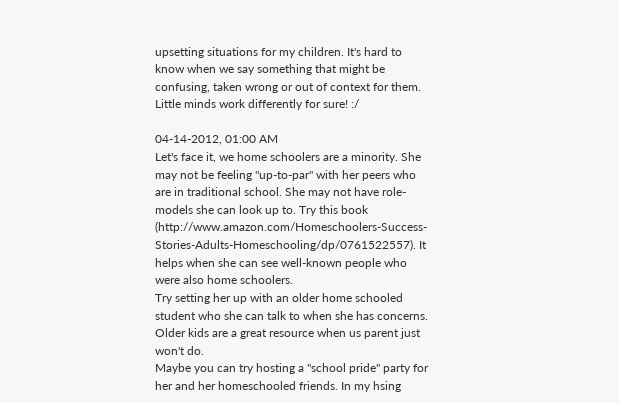upsetting situations for my children. It's hard to know when we say something that might be confusing, taken wrong or out of context for them. Little minds work differently for sure! :/

04-14-2012, 01:00 AM
Let's face it, we home schoolers are a minority. She may not be feeling "up-to-par" with her peers who are in traditional school. She may not have role-models she can look up to. Try this book (http://www.amazon.com/Homeschoolers-Success-Stories-Adults-Homeschooling/dp/0761522557). It helps when she can see well-known people who were also home schoolers.
Try setting her up with an older home schooled student who she can talk to when she has concerns. Older kids are a great resource when us parent just won't do.
Maybe you can try hosting a "school pride" party for her and her homeschooled friends. In my hsing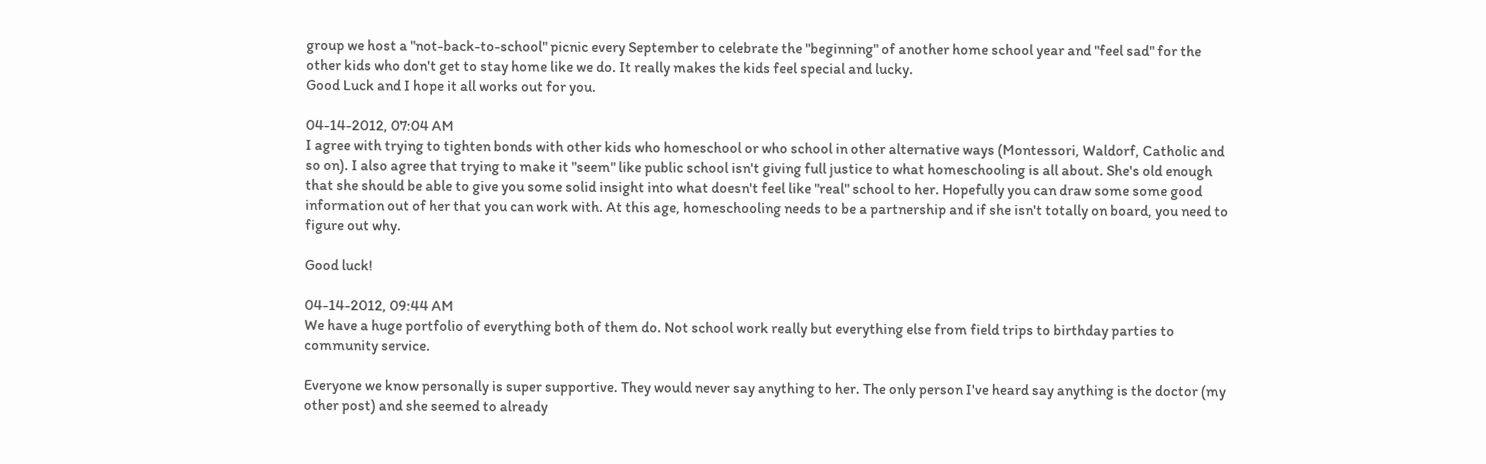group we host a "not-back-to-school" picnic every September to celebrate the "beginning" of another home school year and "feel sad" for the other kids who don't get to stay home like we do. It really makes the kids feel special and lucky.
Good Luck and I hope it all works out for you.

04-14-2012, 07:04 AM
I agree with trying to tighten bonds with other kids who homeschool or who school in other alternative ways (Montessori, Waldorf, Catholic and so on). I also agree that trying to make it "seem" like public school isn't giving full justice to what homeschooling is all about. She's old enough that she should be able to give you some solid insight into what doesn't feel like "real" school to her. Hopefully you can draw some some good information out of her that you can work with. At this age, homeschooling needs to be a partnership and if she isn't totally on board, you need to figure out why.

Good luck!

04-14-2012, 09:44 AM
We have a huge portfolio of everything both of them do. Not school work really but everything else from field trips to birthday parties to community service.

Everyone we know personally is super supportive. They would never say anything to her. The only person I've heard say anything is the doctor (my other post) and she seemed to already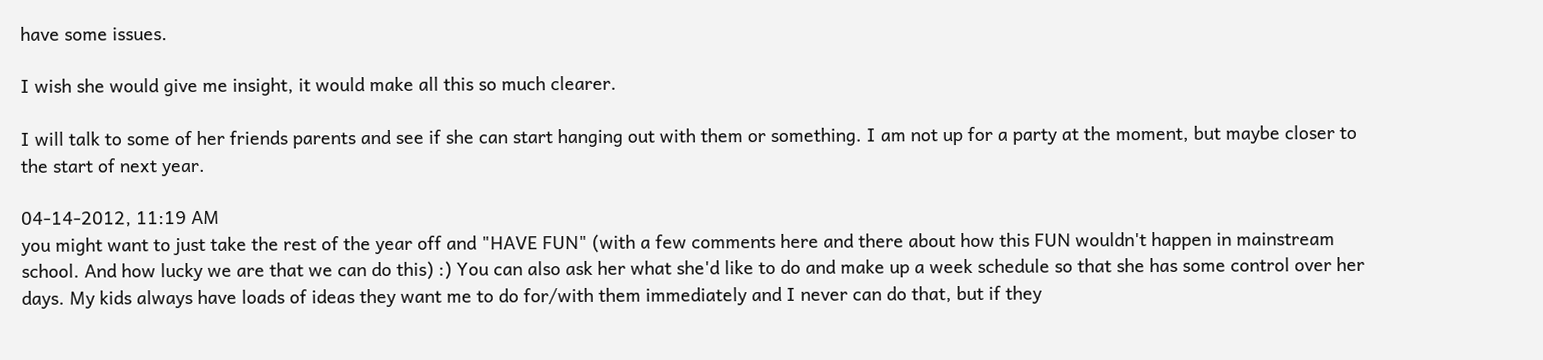have some issues.

I wish she would give me insight, it would make all this so much clearer.

I will talk to some of her friends parents and see if she can start hanging out with them or something. I am not up for a party at the moment, but maybe closer to the start of next year.

04-14-2012, 11:19 AM
you might want to just take the rest of the year off and "HAVE FUN" (with a few comments here and there about how this FUN wouldn't happen in mainstream school. And how lucky we are that we can do this) :) You can also ask her what she'd like to do and make up a week schedule so that she has some control over her days. My kids always have loads of ideas they want me to do for/with them immediately and I never can do that, but if they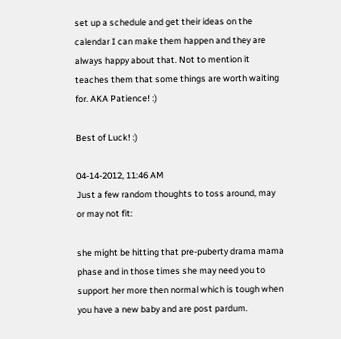set up a schedule and get their ideas on the calendar I can make them happen and they are always happy about that. Not to mention it teaches them that some things are worth waiting for. AKA Patience! :)

Best of Luck! :)

04-14-2012, 11:46 AM
Just a few random thoughts to toss around, may or may not fit:

she might be hitting that pre-puberty drama mama phase and in those times she may need you to support her more then normal which is tough when you have a new baby and are post pardum.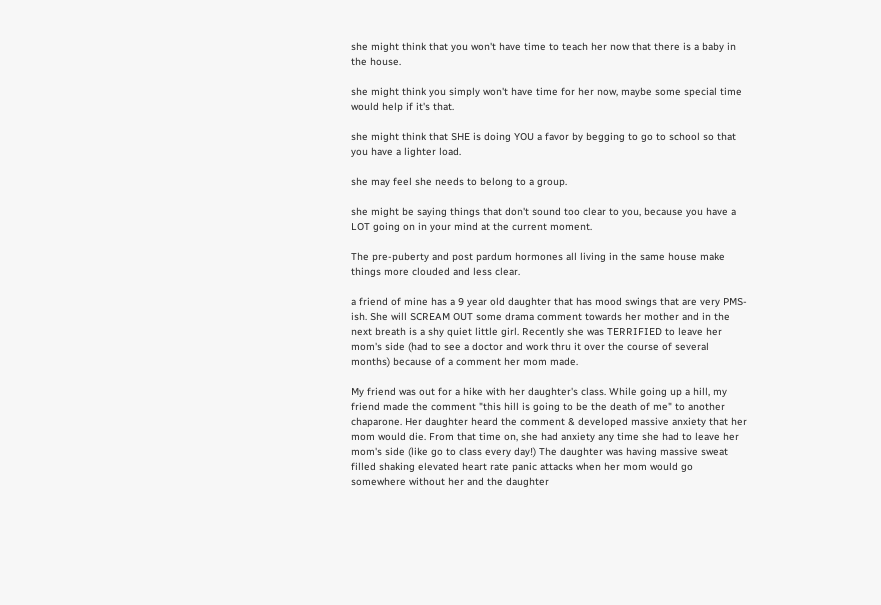she might think that you won't have time to teach her now that there is a baby in the house.

she might think you simply won't have time for her now, maybe some special time would help if it's that.

she might think that SHE is doing YOU a favor by begging to go to school so that you have a lighter load.

she may feel she needs to belong to a group.

she might be saying things that don't sound too clear to you, because you have a LOT going on in your mind at the current moment.

The pre-puberty and post pardum hormones all living in the same house make things more clouded and less clear.

a friend of mine has a 9 year old daughter that has mood swings that are very PMS-ish. She will SCREAM OUT some drama comment towards her mother and in the next breath is a shy quiet little girl. Recently she was TERRIFIED to leave her mom's side (had to see a doctor and work thru it over the course of several months) because of a comment her mom made.

My friend was out for a hike with her daughter's class. While going up a hill, my friend made the comment "this hill is going to be the death of me" to another chaparone. Her daughter heard the comment & developed massive anxiety that her mom would die. From that time on, she had anxiety any time she had to leave her mom's side (like go to class every day!) The daughter was having massive sweat filled shaking elevated heart rate panic attacks when her mom would go somewhere without her and the daughter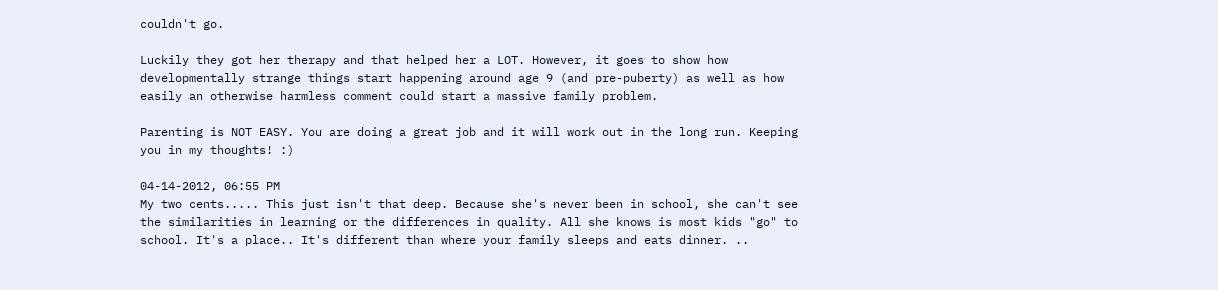couldn't go.

Luckily they got her therapy and that helped her a LOT. However, it goes to show how developmentally strange things start happening around age 9 (and pre-puberty) as well as how easily an otherwise harmless comment could start a massive family problem.

Parenting is NOT EASY. You are doing a great job and it will work out in the long run. Keeping you in my thoughts! :)

04-14-2012, 06:55 PM
My two cents..... This just isn't that deep. Because she's never been in school, she can't see the similarities in learning or the differences in quality. All she knows is most kids "go" to school. It's a place.. It's different than where your family sleeps and eats dinner. ..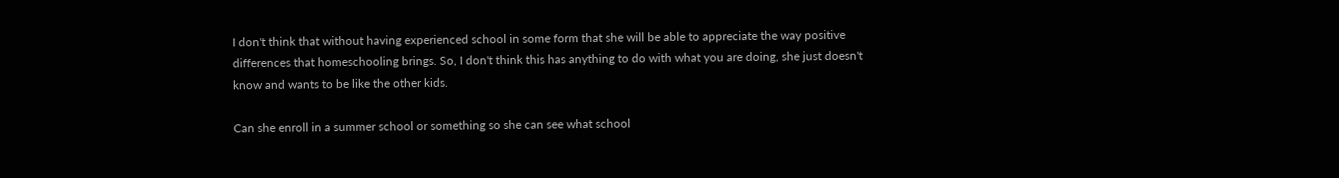I don't think that without having experienced school in some form that she will be able to appreciate the way positive differences that homeschooling brings. So, I don't think this has anything to do with what you are doing, she just doesn't know and wants to be like the other kids.

Can she enroll in a summer school or something so she can see what school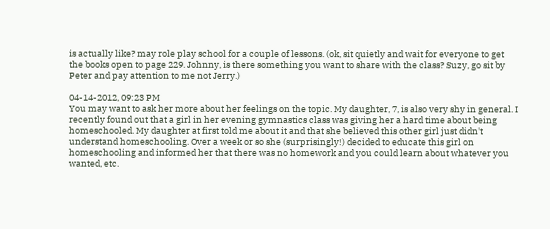is actually like? may role play school for a couple of lessons. (ok, sit quietly and wait for everyone to get the books open to page 229. Johnny, is there something you want to share with the class? Suzy, go sit by Peter and pay attention to me not Jerry.)

04-14-2012, 09:23 PM
You may want to ask her more about her feelings on the topic. My daughter, 7, is also very shy in general. I recently found out that a girl in her evening gymnastics class was giving her a hard time about being homeschooled. My daughter at first told me about it and that she believed this other girl just didn't understand homeschooling. Over a week or so she (surprisingly!) decided to educate this girl on homeschooling and informed her that there was no homework and you could learn about whatever you wanted, etc.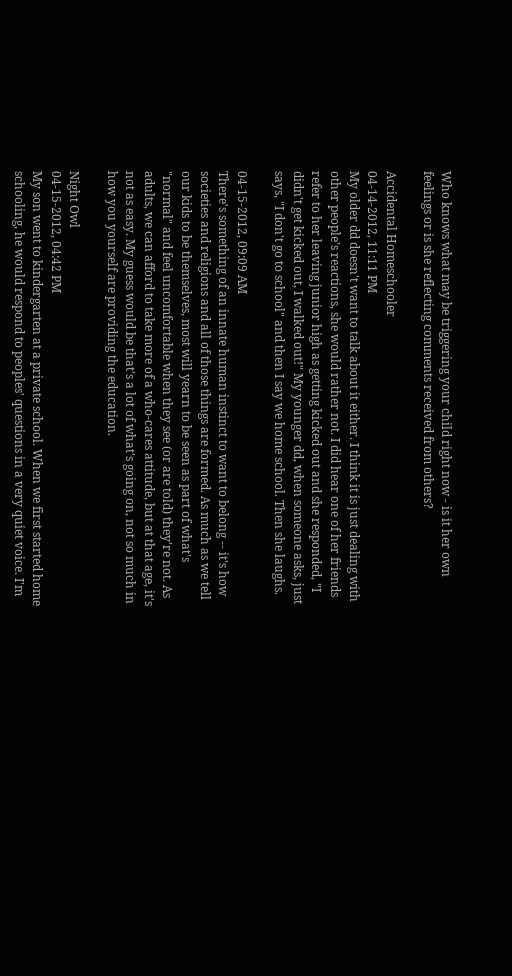Who knows what may be triggering your child right now - is it her own feelings or is she reflecting comments received from others?

Accidental Homeschooler
04-14-2012, 11:11 PM
My older dd doesn't want to talk about it either. I think it is just dealing with other people's reactions, she would rather not. I did hear one of her friends refer to her leaving junior high as getting kicked out and she responded, "I didn't get kicked out, I walked out!" My younger dd, when someone asks, just says, "I don't go to school" and then I say we home school. Then she laughs.

04-15-2012, 09:09 AM
There's something of an innate human instinct to want to belong -- it's how societies and religions and all of those things are formed. As much as we tell our kids to be themselves, most will yearn to be seen as part of what's "normal" and feel uncomfortable when they see (or are told) they're not. As adults, we can afford to take more of a who-cares attitude, but at that age, it's not as easy. My guess would be that's a lot of what's going on, not so much in how you yourself are providing the education.

Night Owl
04-15-2012, 04:42 PM
My son went to kindergarten at a private school. When we first started home schooling, he would respond to peoples' questions in a very quiet voice. I'm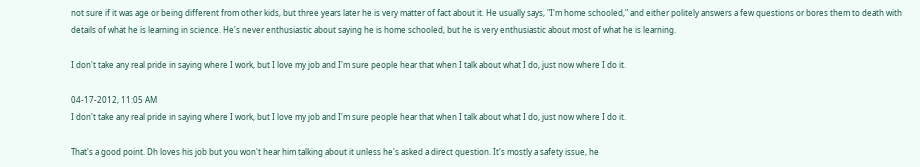not sure if it was age or being different from other kids, but three years later he is very matter of fact about it. He usually says, "I'm home schooled," and either politely answers a few questions or bores them to death with details of what he is learning in science. He's never enthusiastic about saying he is home schooled, but he is very enthusiastic about most of what he is learning.

I don't take any real pride in saying where I work, but I love my job and I'm sure people hear that when I talk about what I do, just now where I do it.

04-17-2012, 11:05 AM
I don't take any real pride in saying where I work, but I love my job and I'm sure people hear that when I talk about what I do, just now where I do it.

That's a good point. Dh loves his job but you won't hear him talking about it unless he's asked a direct question. It's mostly a safety issue, he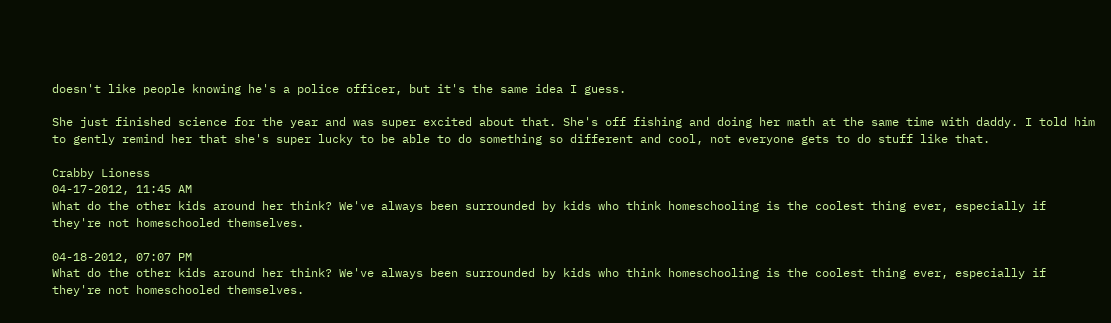doesn't like people knowing he's a police officer, but it's the same idea I guess.

She just finished science for the year and was super excited about that. She's off fishing and doing her math at the same time with daddy. I told him to gently remind her that she's super lucky to be able to do something so different and cool, not everyone gets to do stuff like that.

Crabby Lioness
04-17-2012, 11:45 AM
What do the other kids around her think? We've always been surrounded by kids who think homeschooling is the coolest thing ever, especially if they're not homeschooled themselves.

04-18-2012, 07:07 PM
What do the other kids around her think? We've always been surrounded by kids who think homeschooling is the coolest thing ever, especially if they're not homeschooled themselves.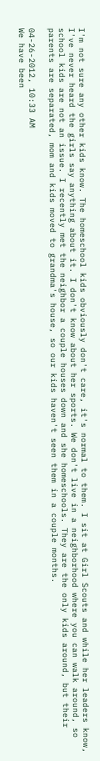I'm not sure any other kids know. The homeschool kids obviously don't care, it's normal to them. I sit at Girl Scouts and while her leaders know, I've never heard the girls say anything about it. I don't know about her sports. We don't live in a neighborhood where you can walk around, so school kids are not an issue. I recently met the neighbor a couple houses down and she homeschools. They are the only kids around, but their parents are separated, mom and kids moved to grandma's house, so our kids haven't seen them in a couple months.

04-26-2012, 10:33 AM
We have been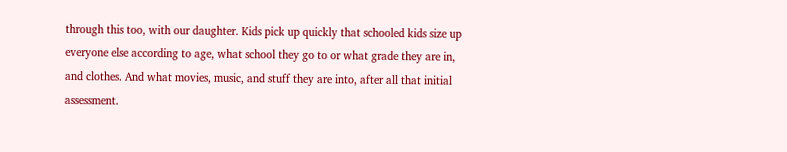through this too, with our daughter. Kids pick up quickly that schooled kids size up everyone else according to age, what school they go to or what grade they are in, and clothes. And what movies, music, and stuff they are into, after all that initial assessment.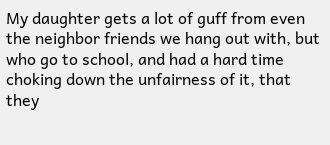My daughter gets a lot of guff from even the neighbor friends we hang out with, but who go to school, and had a hard time choking down the unfairness of it, that they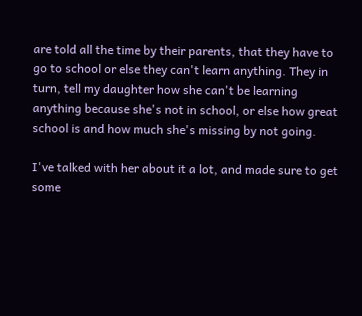are told all the time by their parents, that they have to go to school or else they can't learn anything. They in turn, tell my daughter how she can't be learning anything because she's not in school, or else how great school is and how much she's missing by not going.

I've talked with her about it a lot, and made sure to get some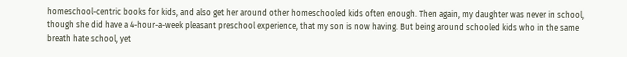homeschool-centric books for kids, and also get her around other homeschooled kids often enough. Then again, my daughter was never in school, though she did have a 4-hour-a-week pleasant preschool experience, that my son is now having. But being around schooled kids who in the same breath hate school, yet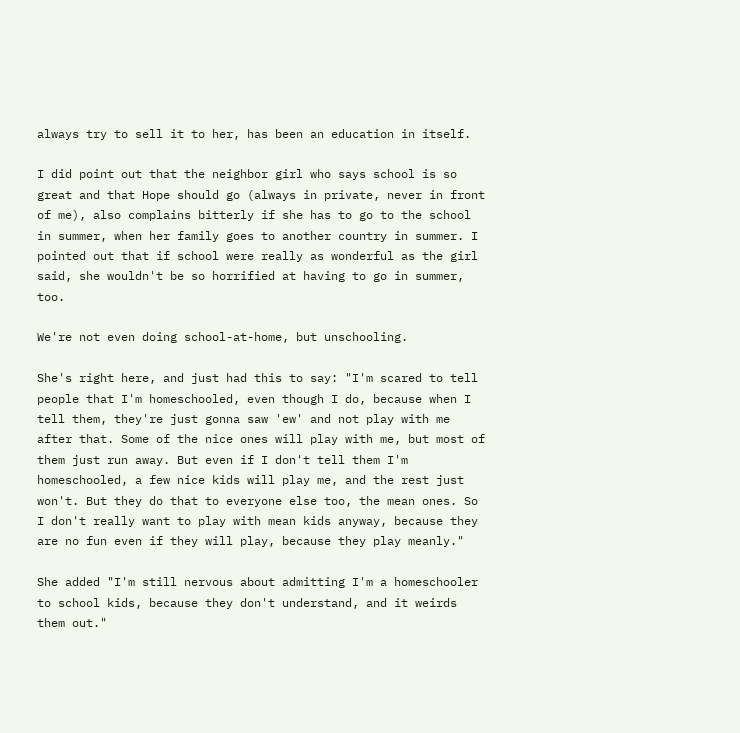always try to sell it to her, has been an education in itself.

I did point out that the neighbor girl who says school is so great and that Hope should go (always in private, never in front of me), also complains bitterly if she has to go to the school in summer, when her family goes to another country in summer. I pointed out that if school were really as wonderful as the girl said, she wouldn't be so horrified at having to go in summer, too.

We're not even doing school-at-home, but unschooling.

She's right here, and just had this to say: "I'm scared to tell people that I'm homeschooled, even though I do, because when I tell them, they're just gonna saw 'ew' and not play with me after that. Some of the nice ones will play with me, but most of them just run away. But even if I don't tell them I'm homeschooled, a few nice kids will play me, and the rest just won't. But they do that to everyone else too, the mean ones. So I don't really want to play with mean kids anyway, because they are no fun even if they will play, because they play meanly."

She added "I'm still nervous about admitting I'm a homeschooler to school kids, because they don't understand, and it weirds them out."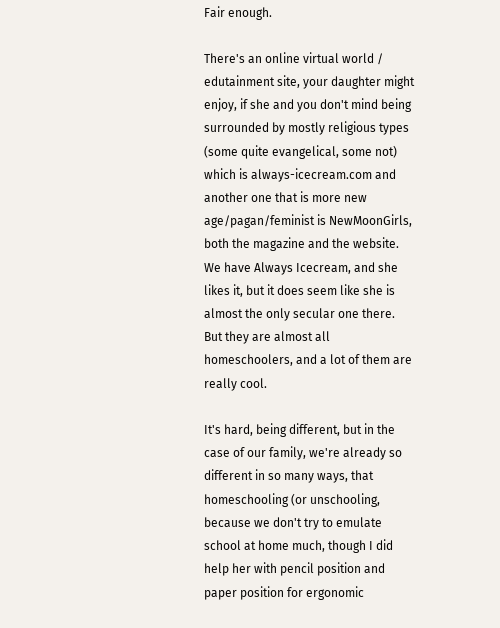Fair enough.

There's an online virtual world / edutainment site, your daughter might enjoy, if she and you don't mind being surrounded by mostly religious types (some quite evangelical, some not) which is always-icecream.com and another one that is more new age/pagan/feminist is NewMoonGirls, both the magazine and the website. We have Always Icecream, and she likes it, but it does seem like she is almost the only secular one there. But they are almost all homeschoolers, and a lot of them are really cool.

It's hard, being different, but in the case of our family, we're already so different in so many ways, that homeschooling (or unschooling, because we don't try to emulate school at home much, though I did help her with pencil position and paper position for ergonomic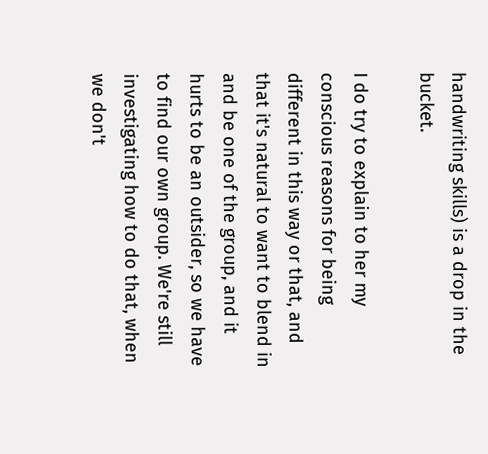handwriting skills) is a drop in the bucket.

I do try to explain to her my conscious reasons for being different in this way or that, and that it's natural to want to blend in and be one of the group, and it hurts to be an outsider, so we have to find our own group. We're still investigating how to do that, when we don't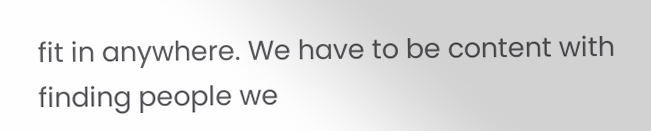fit in anywhere. We have to be content with finding people we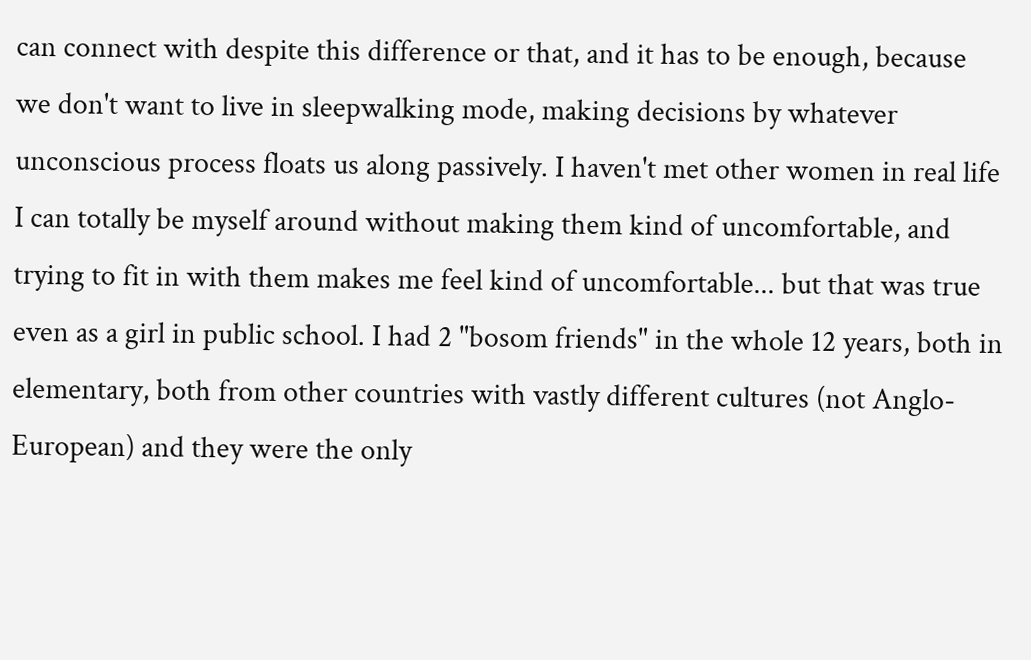can connect with despite this difference or that, and it has to be enough, because we don't want to live in sleepwalking mode, making decisions by whatever unconscious process floats us along passively. I haven't met other women in real life I can totally be myself around without making them kind of uncomfortable, and trying to fit in with them makes me feel kind of uncomfortable... but that was true even as a girl in public school. I had 2 "bosom friends" in the whole 12 years, both in elementary, both from other countries with vastly different cultures (not Anglo-European) and they were the only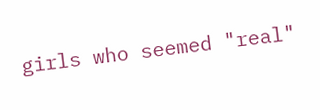girls who seemed "real"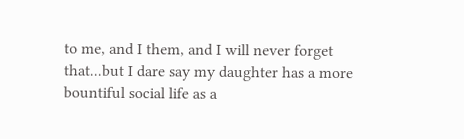to me, and I them, and I will never forget that...but I dare say my daughter has a more bountiful social life as a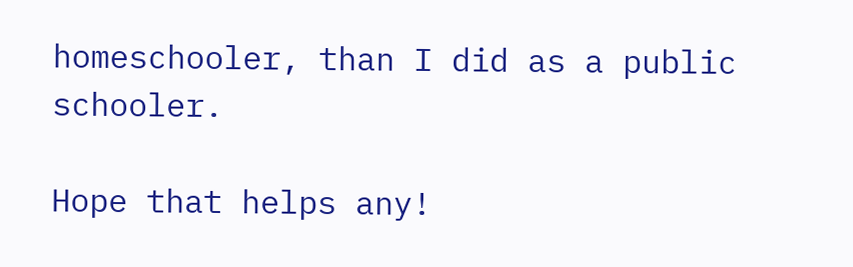homeschooler, than I did as a public schooler.

Hope that helps any!